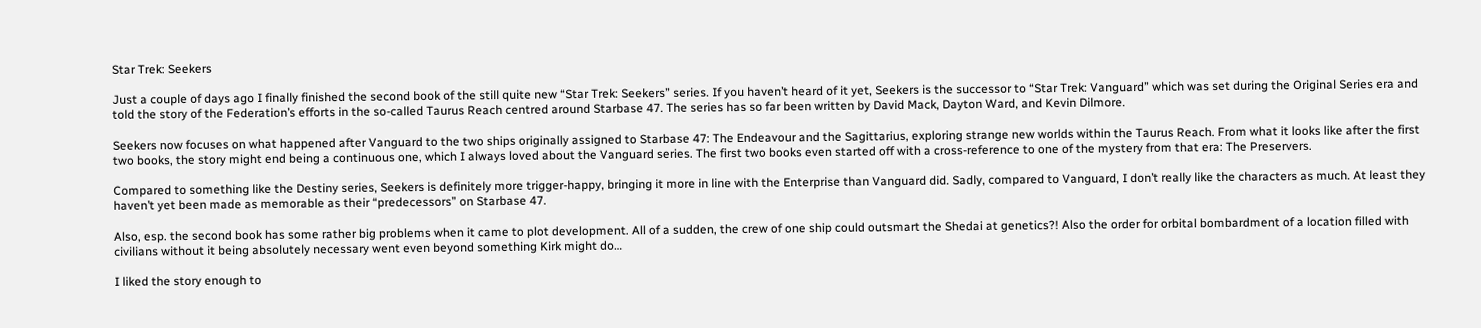Star Trek: Seekers

Just a couple of days ago I finally finished the second book of the still quite new “Star Trek: Seekers” series. If you haven’t heard of it yet, Seekers is the successor to “Star Trek: Vanguard” which was set during the Original Series era and told the story of the Federation’s efforts in the so-called Taurus Reach centred around Starbase 47. The series has so far been written by David Mack, Dayton Ward, and Kevin Dilmore.

Seekers now focuses on what happened after Vanguard to the two ships originally assigned to Starbase 47: The Endeavour and the Sagittarius, exploring strange new worlds within the Taurus Reach. From what it looks like after the first two books, the story might end being a continuous one, which I always loved about the Vanguard series. The first two books even started off with a cross-reference to one of the mystery from that era: The Preservers.

Compared to something like the Destiny series, Seekers is definitely more trigger-happy, bringing it more in line with the Enterprise than Vanguard did. Sadly, compared to Vanguard, I don’t really like the characters as much. At least they haven’t yet been made as memorable as their “predecessors” on Starbase 47.

Also, esp. the second book has some rather big problems when it came to plot development. All of a sudden, the crew of one ship could outsmart the Shedai at genetics?! Also the order for orbital bombardment of a location filled with civilians without it being absolutely necessary went even beyond something Kirk might do…

I liked the story enough to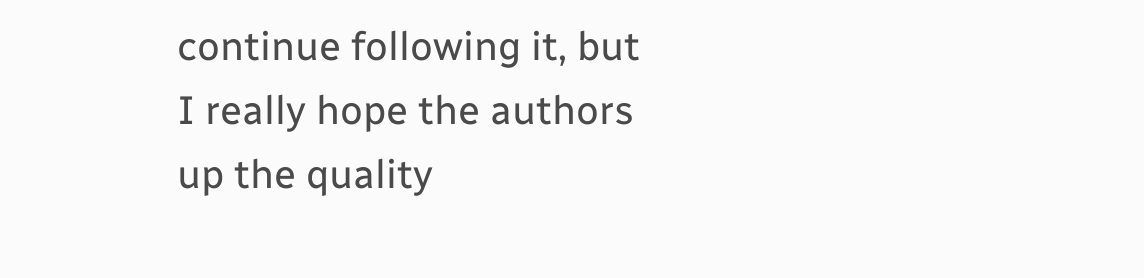continue following it, but I really hope the authors up the quality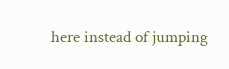here instead of jumping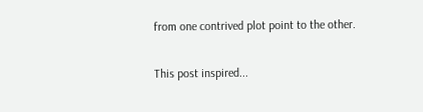from one contrived plot point to the other.

This post inspired...